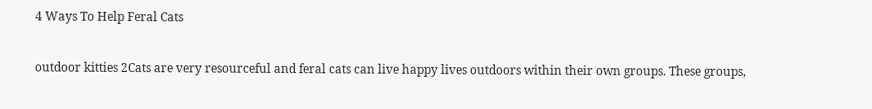4 Ways To Help Feral Cats

outdoor kitties 2Cats are very resourceful and feral cats can live happy lives outdoors within their own groups. These groups,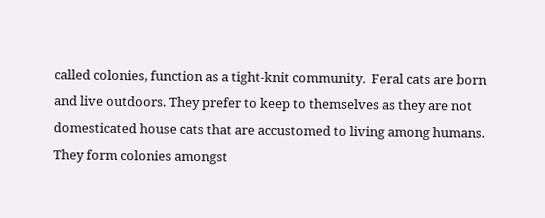called colonies, function as a tight-knit community.  Feral cats are born and live outdoors. They prefer to keep to themselves as they are not domesticated house cats that are accustomed to living among humans.  They form colonies amongst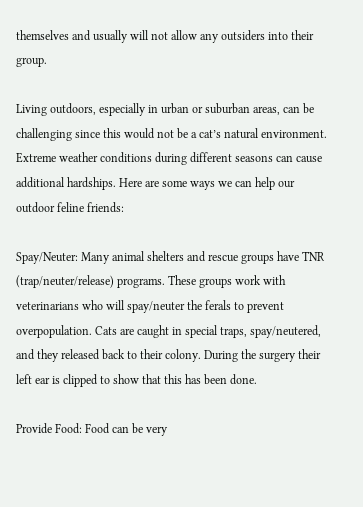themselves and usually will not allow any outsiders into their group.

Living outdoors, especially in urban or suburban areas, can be challenging since this would not be a cat’s natural environment. Extreme weather conditions during different seasons can cause additional hardships. Here are some ways we can help our outdoor feline friends:

Spay/Neuter: Many animal shelters and rescue groups have TNR (trap/neuter/release) programs. These groups work with veterinarians who will spay/neuter the ferals to prevent overpopulation. Cats are caught in special traps, spay/neutered, and they released back to their colony. During the surgery their left ear is clipped to show that this has been done.

Provide Food: Food can be very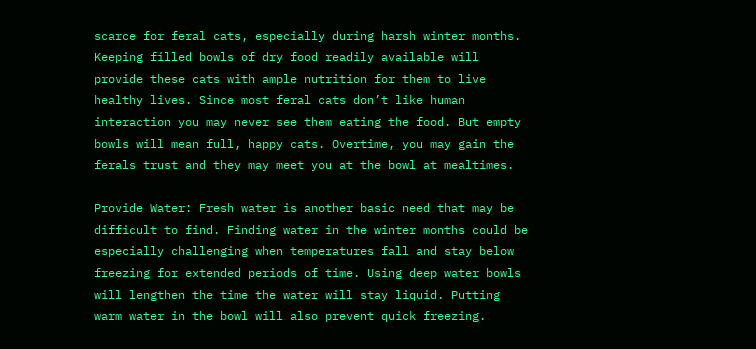scarce for feral cats, especially during harsh winter months. Keeping filled bowls of dry food readily available will provide these cats with ample nutrition for them to live healthy lives. Since most feral cats don’t like human interaction you may never see them eating the food. But empty bowls will mean full, happy cats. Overtime, you may gain the ferals trust and they may meet you at the bowl at mealtimes.

Provide Water: Fresh water is another basic need that may be difficult to find. Finding water in the winter months could be especially challenging when temperatures fall and stay below freezing for extended periods of time. Using deep water bowls will lengthen the time the water will stay liquid. Putting warm water in the bowl will also prevent quick freezing.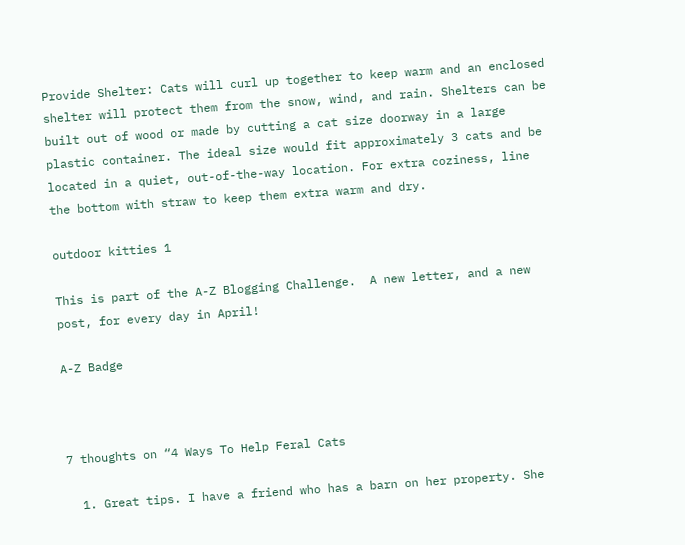Provide Shelter: Cats will curl up together to keep warm and an enclosed shelter will protect them from the snow, wind, and rain. Shelters can be built out of wood or made by cutting a cat size doorway in a large plastic container. The ideal size would fit approximately 3 cats and be located in a quiet, out-of-the-way location. For extra coziness, line the bottom with straw to keep them extra warm and dry.

outdoor kitties 1

This is part of the A-Z Blogging Challenge.  A new letter, and a new post, for every day in April!

A-Z Badge



7 thoughts on “4 Ways To Help Feral Cats

  1. Great tips. I have a friend who has a barn on her property. She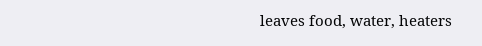leaves food, water, heaters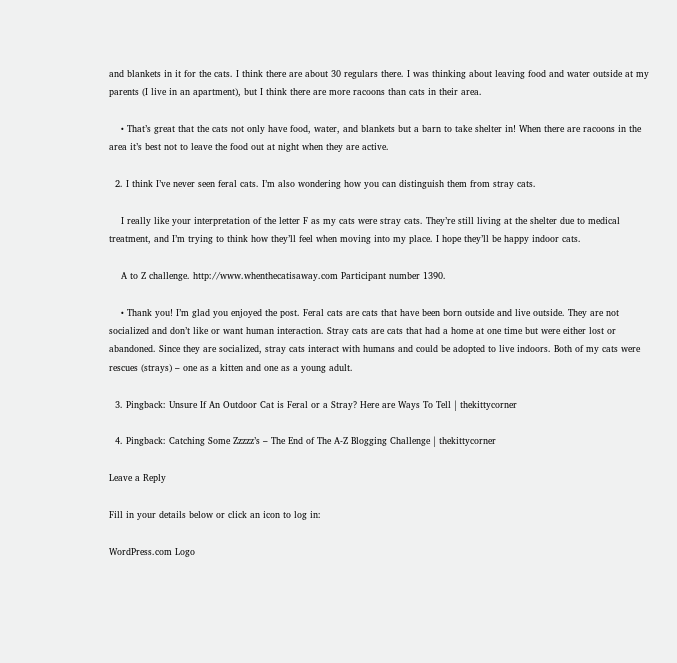and blankets in it for the cats. I think there are about 30 regulars there. I was thinking about leaving food and water outside at my parents (I live in an apartment), but I think there are more racoons than cats in their area.

    • That’s great that the cats not only have food, water, and blankets but a barn to take shelter in! When there are racoons in the area it’s best not to leave the food out at night when they are active.

  2. I think I’ve never seen feral cats. I’m also wondering how you can distinguish them from stray cats.

    I really like your interpretation of the letter F as my cats were stray cats. They’re still living at the shelter due to medical treatment, and I’m trying to think how they’ll feel when moving into my place. I hope they’ll be happy indoor cats.

    A to Z challenge. http://www.whenthecatisaway.com Participant number 1390.

    • Thank you! I’m glad you enjoyed the post. Feral cats are cats that have been born outside and live outside. They are not socialized and don’t like or want human interaction. Stray cats are cats that had a home at one time but were either lost or abandoned. Since they are socialized, stray cats interact with humans and could be adopted to live indoors. Both of my cats were rescues (strays) – one as a kitten and one as a young adult.

  3. Pingback: Unsure If An Outdoor Cat is Feral or a Stray? Here are Ways To Tell | thekittycorner

  4. Pingback: Catching Some Zzzzz’s – The End of The A-Z Blogging Challenge | thekittycorner

Leave a Reply

Fill in your details below or click an icon to log in:

WordPress.com Logo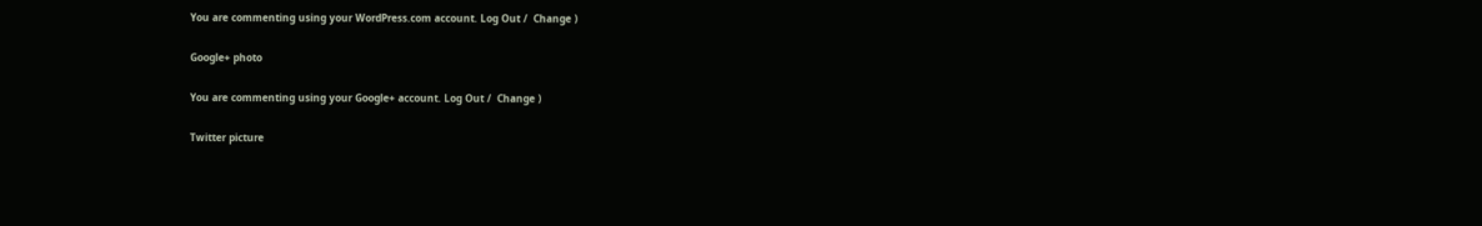You are commenting using your WordPress.com account. Log Out /  Change )

Google+ photo

You are commenting using your Google+ account. Log Out /  Change )

Twitter picture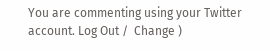You are commenting using your Twitter account. Log Out /  Change )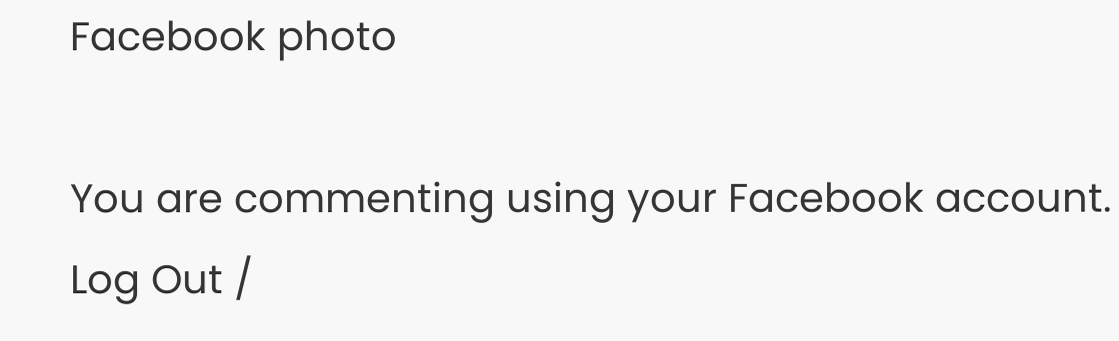Facebook photo

You are commenting using your Facebook account. Log Out /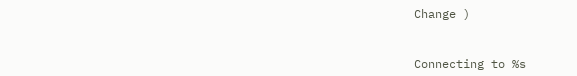Change )


Connecting to %s